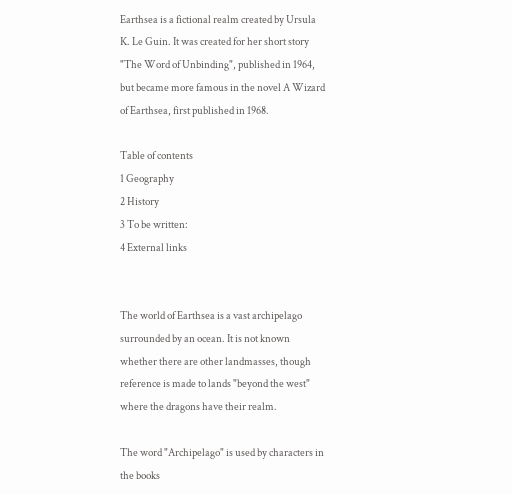Earthsea is a fictional realm created by Ursula K. Le Guin. It was created for her short story "The Word of Unbinding", published in 1964, but became more famous in the novel A Wizard of Earthsea, first published in 1968.

Table of contents
1 Geography
2 History
3 To be written:
4 External links


The world of Earthsea is a vast archipelago surrounded by an ocean. It is not known whether there are other landmasses, though reference is made to lands "beyond the west" where the dragons have their realm.

The word "Archipelago" is used by characters in the books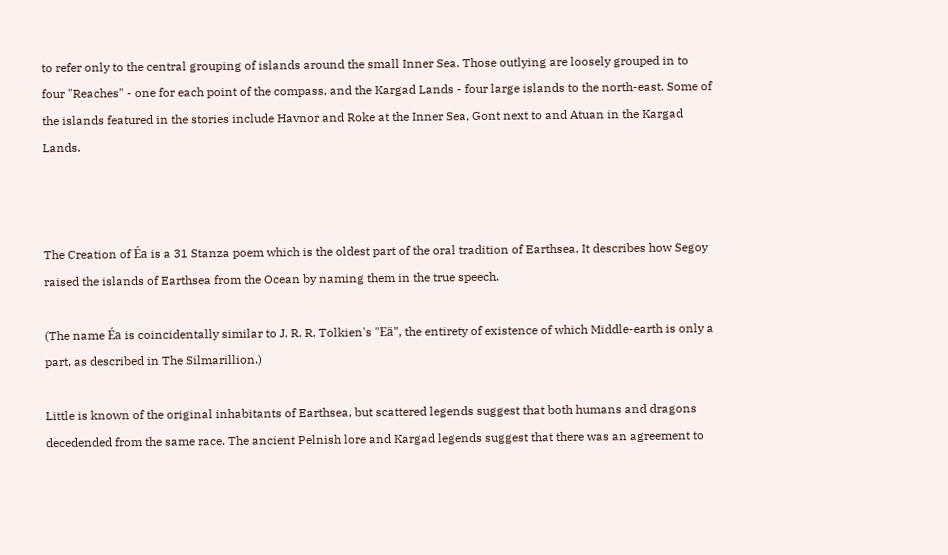to refer only to the central grouping of islands around the small Inner Sea. Those outlying are loosely grouped in to four "Reaches" - one for each point of the compass, and the Kargad Lands - four large islands to the north-east. Some of the islands featured in the stories include Havnor and Roke at the Inner Sea, Gont next to and Atuan in the Kargad Lands.



The Creation of Éa is a 31 Stanza poem which is the oldest part of the oral tradition of Earthsea. It describes how Segoy raised the islands of Earthsea from the Ocean by naming them in the true speech.

(The name Éa is coincidentally similar to J. R. R. Tolkien's "Eä", the entirety of existence of which Middle-earth is only a part, as described in The Silmarillion.)

Little is known of the original inhabitants of Earthsea, but scattered legends suggest that both humans and dragons decedended from the same race. The ancient Pelnish lore and Kargad legends suggest that there was an agreement to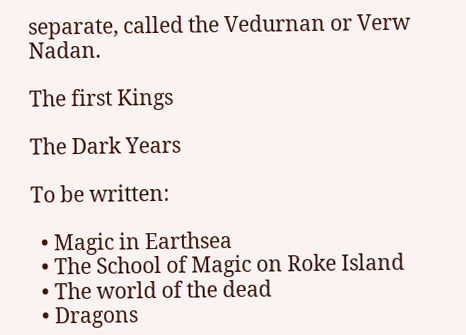separate, called the Vedurnan or Verw Nadan.

The first Kings

The Dark Years

To be written:

  • Magic in Earthsea
  • The School of Magic on Roke Island
  • The world of the dead
  • Dragons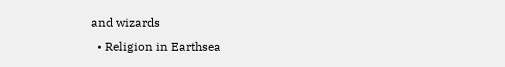and wizards
  • Religion in Earthsea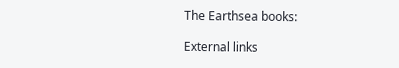The Earthsea books:

External links